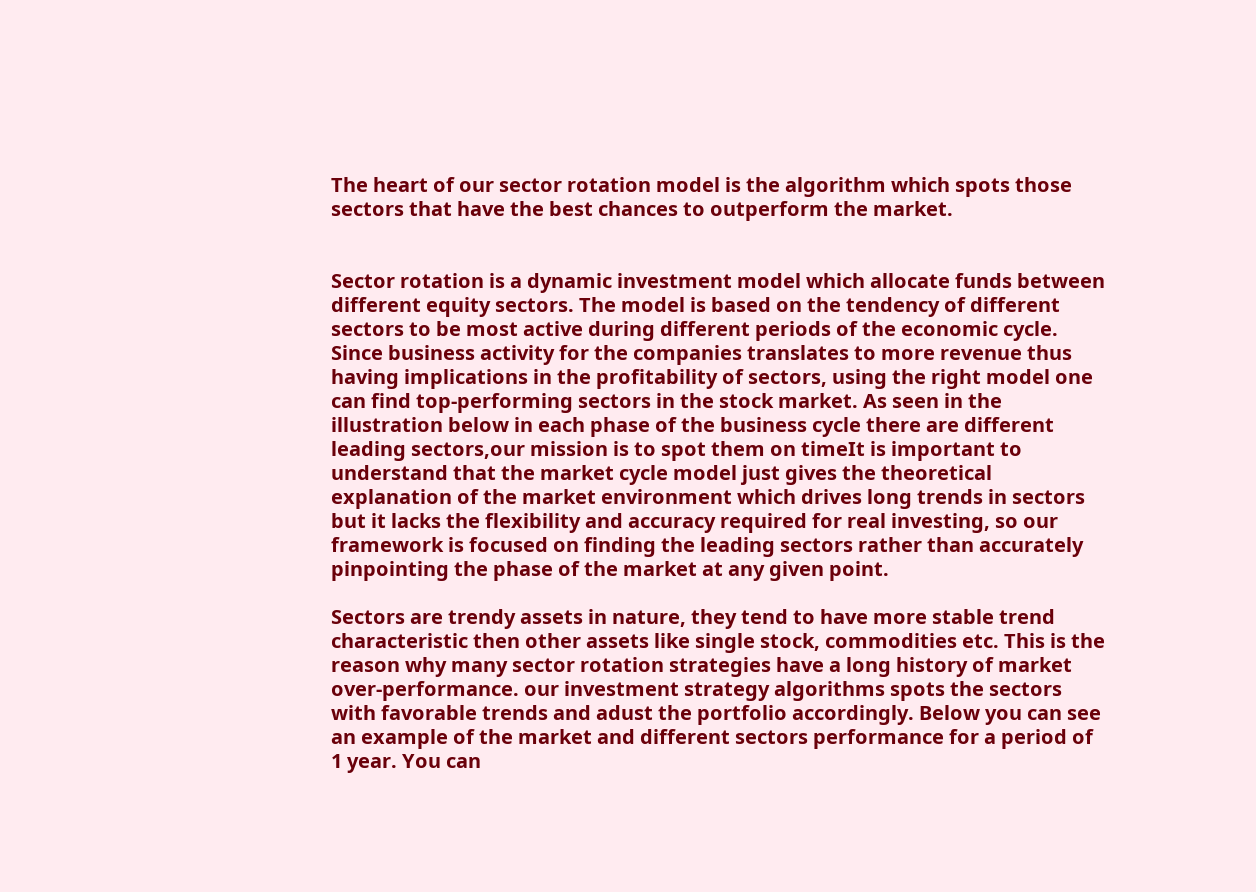The heart of our sector rotation model is the algorithm which spots those sectors that have the best chances to outperform the market.


Sector rotation is a dynamic investment model which allocate funds between different equity sectors. The model is based on the tendency of different sectors to be most active during different periods of the economic cycle. Since business activity for the companies translates to more revenue thus having implications in the profitability of sectors, using the right model one can find top-performing sectors in the stock market. As seen in the illustration below in each phase of the business cycle there are different leading sectors,our mission is to spot them on timeIt is important to understand that the market cycle model just gives the theoretical explanation of the market environment which drives long trends in sectors but it lacks the flexibility and accuracy required for real investing, so our framework is focused on finding the leading sectors rather than accurately pinpointing the phase of the market at any given point.

Sectors are trendy assets in nature, they tend to have more stable trend characteristic then other assets like single stock, commodities etc. This is the reason why many sector rotation strategies have a long history of market over-performance. our investment strategy algorithms spots the sectors with favorable trends and adust the portfolio accordingly. Below you can see an example of the market and different sectors performance for a period of 1 year. You can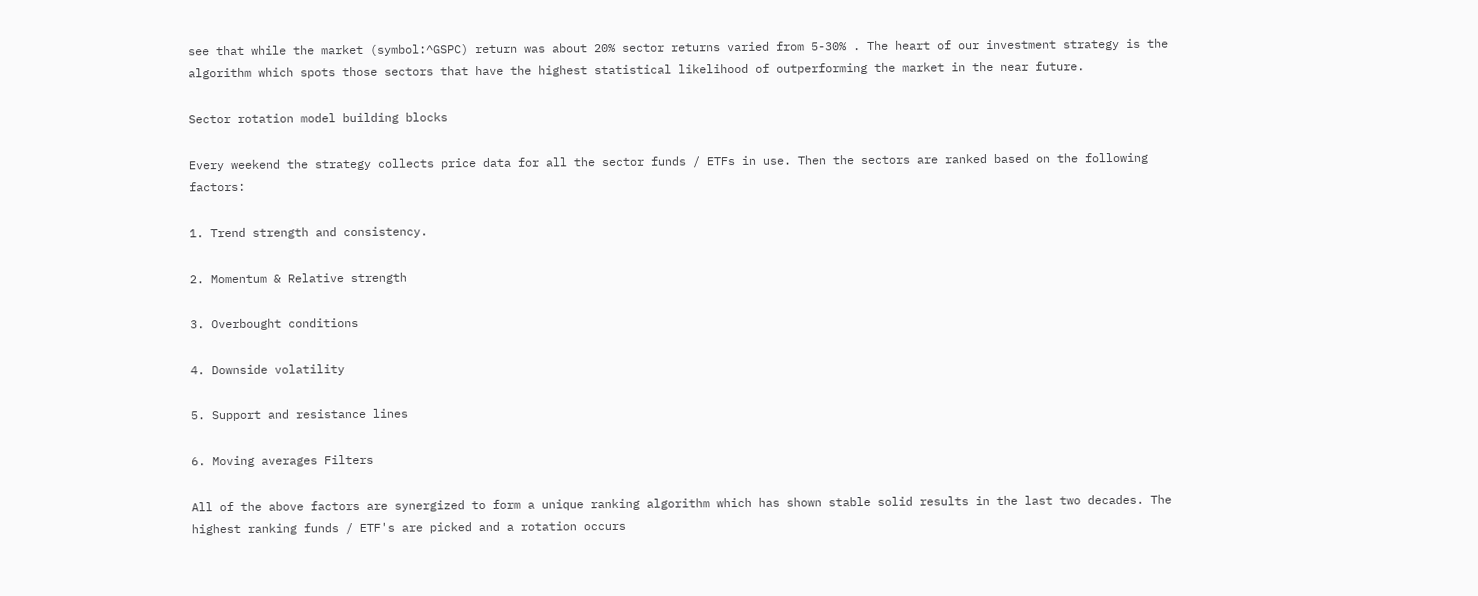see that while the market (symbol:^GSPC) return was about 20% sector returns varied from 5-30% . The heart of our investment strategy is the algorithm which spots those sectors that have the highest statistical likelihood of outperforming the market in the near future.

Sector rotation model building blocks

Every weekend the strategy collects price data for all the sector funds / ETFs in use. Then the sectors are ranked based on the following factors:

1. Trend strength and consistency.

2. Momentum & Relative strength

3. Overbought conditions

4. Downside volatility

5. Support and resistance lines

6. Moving averages Filters

All of the above factors are synergized to form a unique ranking algorithm which has shown stable solid results in the last two decades. The highest ranking funds / ETF's are picked and a rotation occurs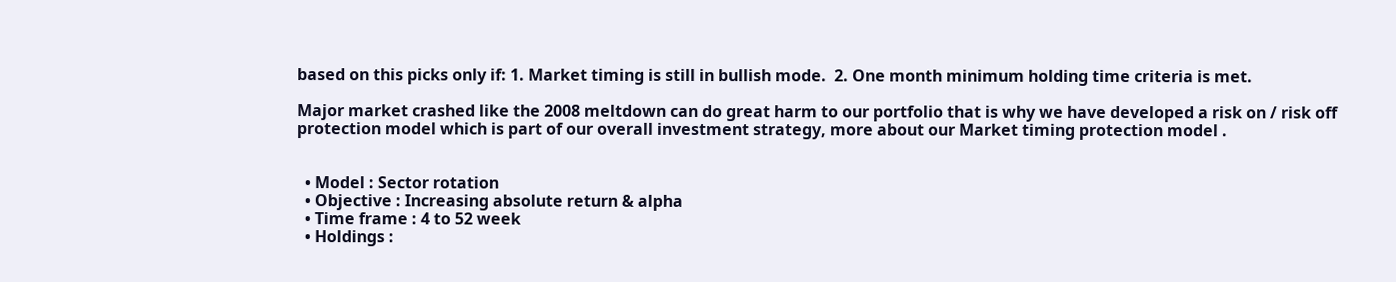based on this picks only if: 1. Market timing is still in bullish mode.  2. One month minimum holding time criteria is met.

Major market crashed like the 2008 meltdown can do great harm to our portfolio that is why we have developed a risk on / risk off protection model which is part of our overall investment strategy, more about our Market timing protection model .


  • Model : Sector rotation
  • Objective : Increasing absolute return & alpha
  • Time frame : 4 to 52 week
  • Holdings :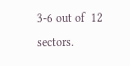3-6 out of  12 sectors.